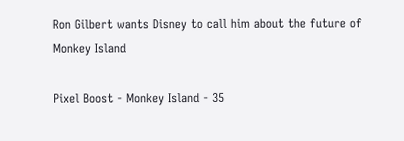Ron Gilbert wants Disney to call him about the future of Monkey Island

Pixel Boost - Monkey Island - 35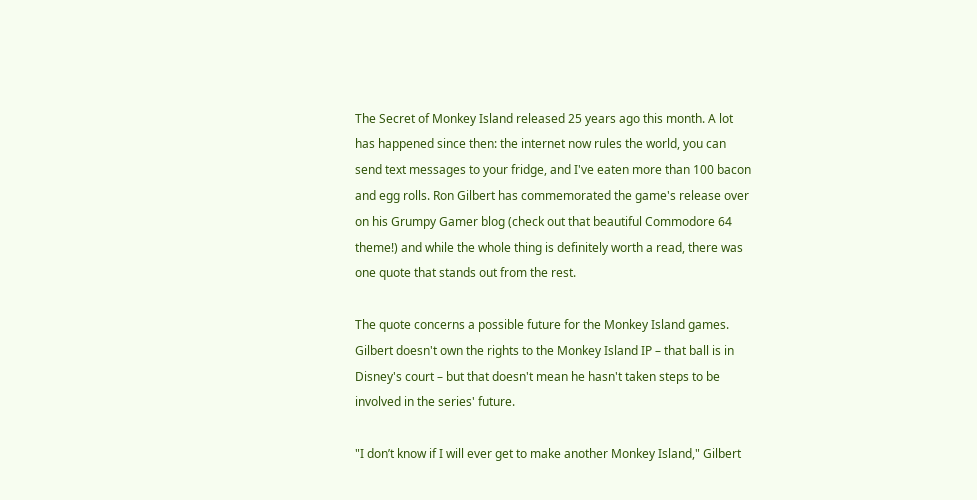The Secret of Monkey Island released 25 years ago this month. A lot has happened since then: the internet now rules the world, you can send text messages to your fridge, and I've eaten more than 100 bacon and egg rolls. Ron Gilbert has commemorated the game's release over on his Grumpy Gamer blog (check out that beautiful Commodore 64 theme!) and while the whole thing is definitely worth a read, there was one quote that stands out from the rest.

The quote concerns a possible future for the Monkey Island games. Gilbert doesn't own the rights to the Monkey Island IP – that ball is in Disney's court – but that doesn't mean he hasn't taken steps to be involved in the series' future.

"I don’t know if I will ever get to make another Monkey Island," Gilbert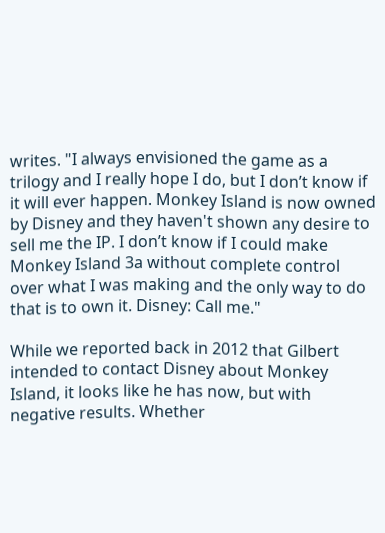writes. "I always envisioned the game as a trilogy and I really hope I do, but I don’t know if it will ever happen. Monkey Island is now owned by Disney and they haven't shown any desire to sell me the IP. I don’t know if I could make Monkey Island 3a without complete control over what I was making and the only way to do that is to own it. Disney: Call me."

While we reported back in 2012 that Gilbert intended to contact Disney about Monkey Island, it looks like he has now, but with negative results. Whether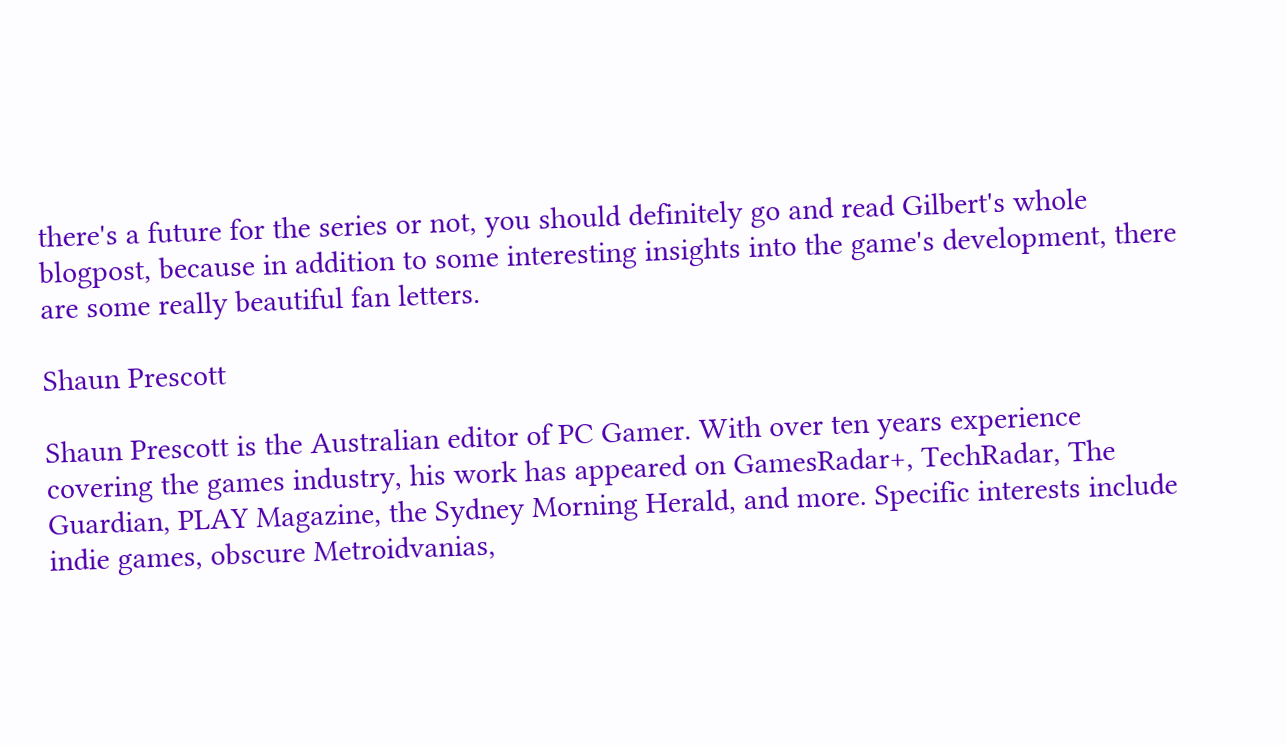there's a future for the series or not, you should definitely go and read Gilbert's whole blogpost, because in addition to some interesting insights into the game's development, there are some really beautiful fan letters.

Shaun Prescott

Shaun Prescott is the Australian editor of PC Gamer. With over ten years experience covering the games industry, his work has appeared on GamesRadar+, TechRadar, The Guardian, PLAY Magazine, the Sydney Morning Herald, and more. Specific interests include indie games, obscure Metroidvanias,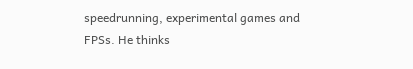speedrunning, experimental games and FPSs. He thinks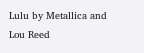Lulu by Metallica and Lou Reed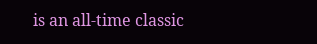is an all-time classic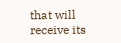that will receive its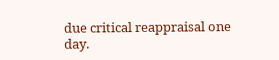due critical reappraisal one day.